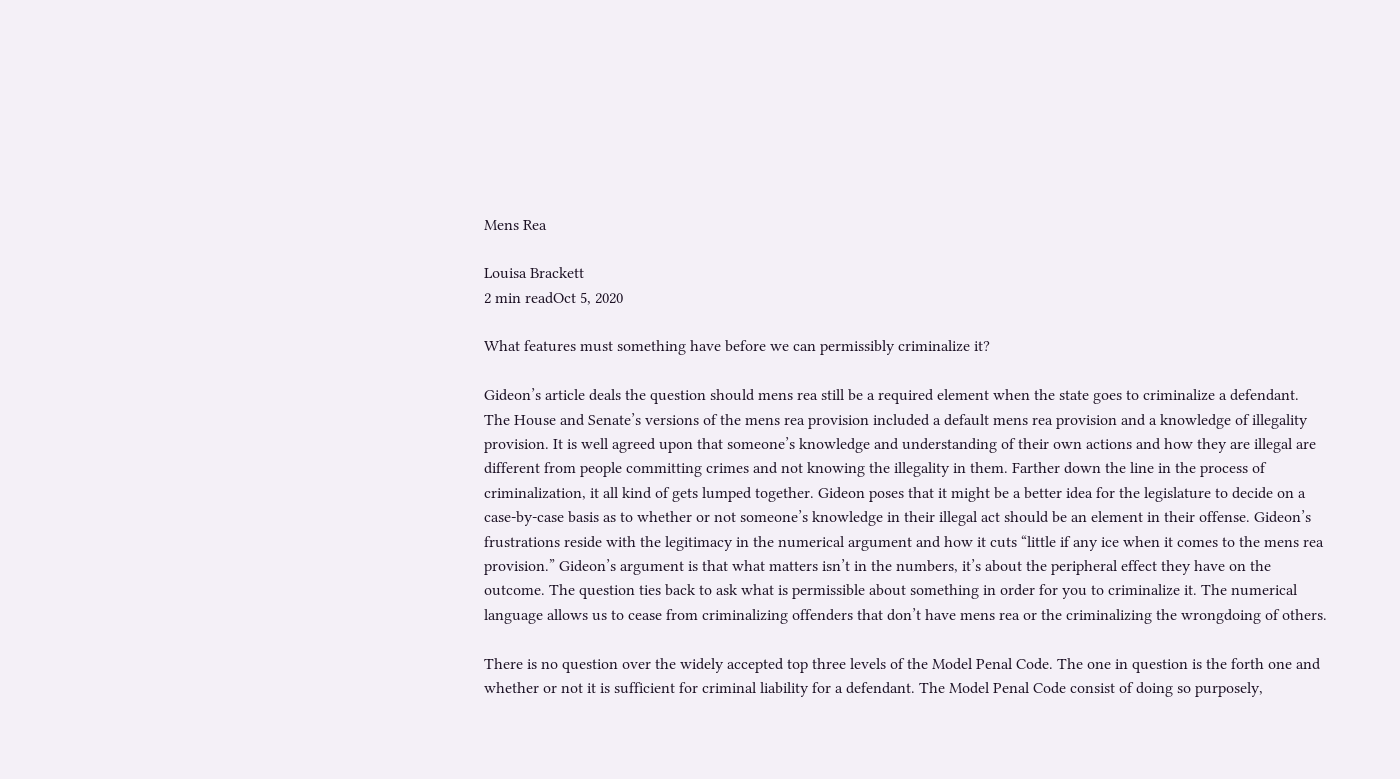Mens Rea

Louisa Brackett
2 min readOct 5, 2020

What features must something have before we can permissibly criminalize it?

Gideon’s article deals the question should mens rea still be a required element when the state goes to criminalize a defendant. The House and Senate’s versions of the mens rea provision included a default mens rea provision and a knowledge of illegality provision. It is well agreed upon that someone’s knowledge and understanding of their own actions and how they are illegal are different from people committing crimes and not knowing the illegality in them. Farther down the line in the process of criminalization, it all kind of gets lumped together. Gideon poses that it might be a better idea for the legislature to decide on a case-by-case basis as to whether or not someone’s knowledge in their illegal act should be an element in their offense. Gideon’s frustrations reside with the legitimacy in the numerical argument and how it cuts “little if any ice when it comes to the mens rea provision.” Gideon’s argument is that what matters isn’t in the numbers, it’s about the peripheral effect they have on the outcome. The question ties back to ask what is permissible about something in order for you to criminalize it. The numerical language allows us to cease from criminalizing offenders that don’t have mens rea or the criminalizing the wrongdoing of others.

There is no question over the widely accepted top three levels of the Model Penal Code. The one in question is the forth one and whether or not it is sufficient for criminal liability for a defendant. The Model Penal Code consist of doing so purposely,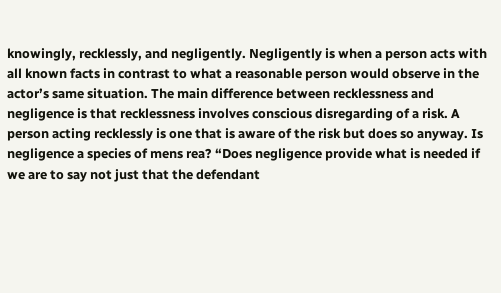knowingly, recklessly, and negligently. Negligently is when a person acts with all known facts in contrast to what a reasonable person would observe in the actor’s same situation. The main difference between recklessness and negligence is that recklessness involves conscious disregarding of a risk. A person acting recklessly is one that is aware of the risk but does so anyway. Is negligence a species of mens rea? “Does negligence provide what is needed if we are to say not just that the defendant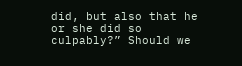did, but also that he or she did so culpably?” Should we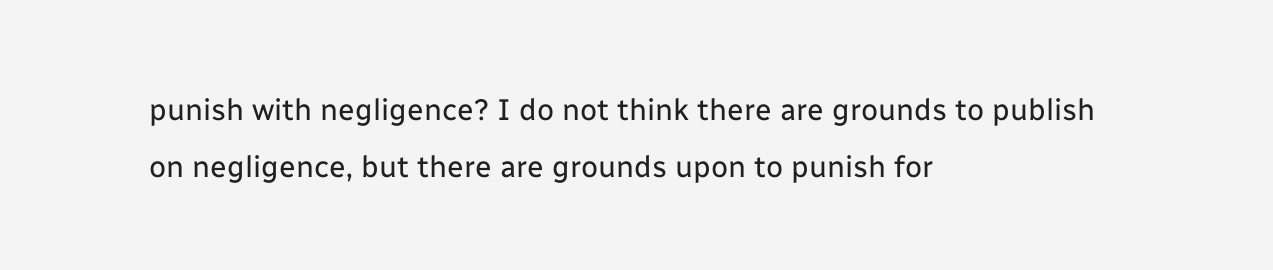punish with negligence? I do not think there are grounds to publish on negligence, but there are grounds upon to punish for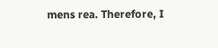mens rea. Therefore, I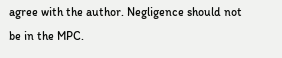agree with the author. Negligence should not be in the MPC.